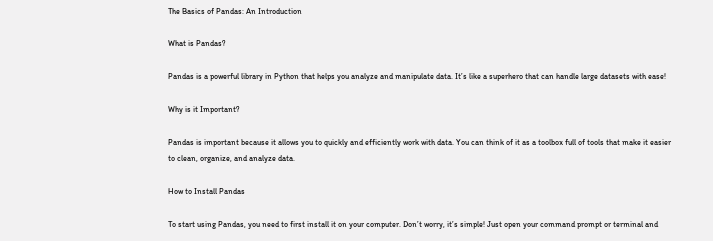The Basics of Pandas: An Introduction

What is Pandas?

Pandas is a powerful library in Python that helps you analyze and manipulate data. It’s like a superhero that can handle large datasets with ease!

Why is it Important?

Pandas is important because it allows you to quickly and efficiently work with data. You can think of it as a toolbox full of tools that make it easier to clean, organize, and analyze data.

How to Install Pandas

To start using Pandas, you need to first install it on your computer. Don’t worry, it’s simple! Just open your command prompt or terminal and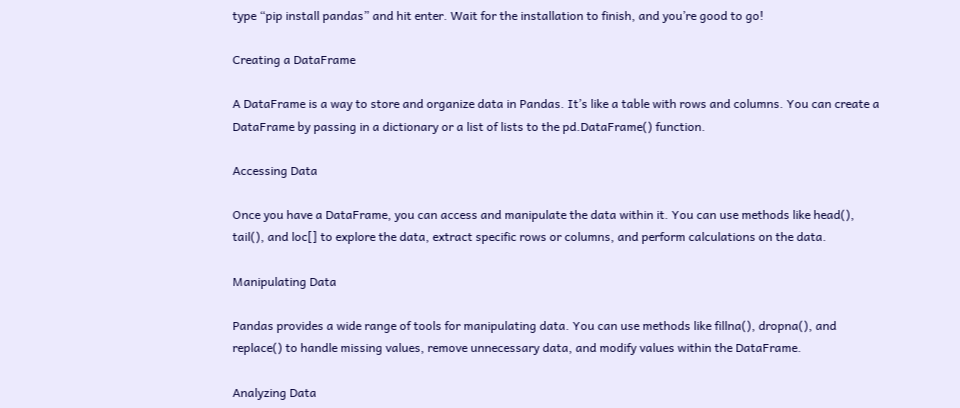type “pip install pandas” and hit enter. Wait for the installation to finish, and you’re good to go!

Creating a DataFrame

A DataFrame is a way to store and organize data in Pandas. It’s like a table with rows and columns. You can create a DataFrame by passing in a dictionary or a list of lists to the pd.DataFrame() function.

Accessing Data

Once you have a DataFrame, you can access and manipulate the data within it. You can use methods like head(), tail(), and loc[] to explore the data, extract specific rows or columns, and perform calculations on the data.

Manipulating Data

Pandas provides a wide range of tools for manipulating data. You can use methods like fillna(), dropna(), and replace() to handle missing values, remove unnecessary data, and modify values within the DataFrame.

Analyzing Data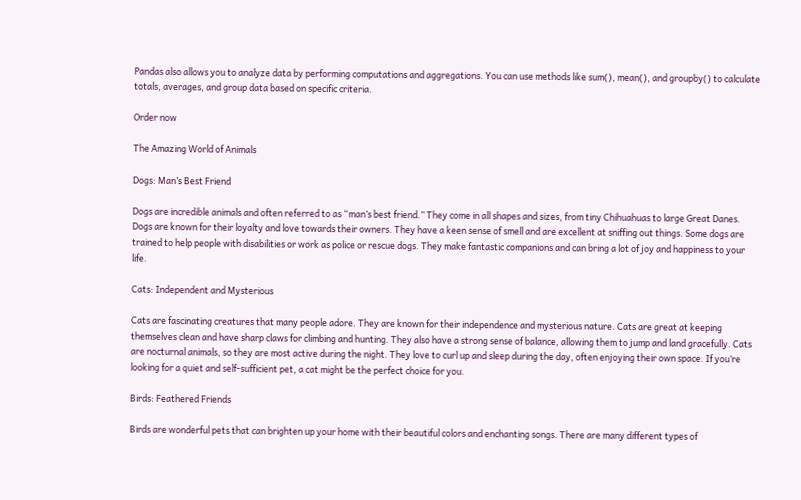Pandas also allows you to analyze data by performing computations and aggregations. You can use methods like sum(), mean(), and groupby() to calculate totals, averages, and group data based on specific criteria.

Order now

The Amazing World of Animals

Dogs: Man’s Best Friend

Dogs are incredible animals and often referred to as “man’s best friend.” They come in all shapes and sizes, from tiny Chihuahuas to large Great Danes. Dogs are known for their loyalty and love towards their owners. They have a keen sense of smell and are excellent at sniffing out things. Some dogs are trained to help people with disabilities or work as police or rescue dogs. They make fantastic companions and can bring a lot of joy and happiness to your life.

Cats: Independent and Mysterious

Cats are fascinating creatures that many people adore. They are known for their independence and mysterious nature. Cats are great at keeping themselves clean and have sharp claws for climbing and hunting. They also have a strong sense of balance, allowing them to jump and land gracefully. Cats are nocturnal animals, so they are most active during the night. They love to curl up and sleep during the day, often enjoying their own space. If you’re looking for a quiet and self-sufficient pet, a cat might be the perfect choice for you.

Birds: Feathered Friends

Birds are wonderful pets that can brighten up your home with their beautiful colors and enchanting songs. There are many different types of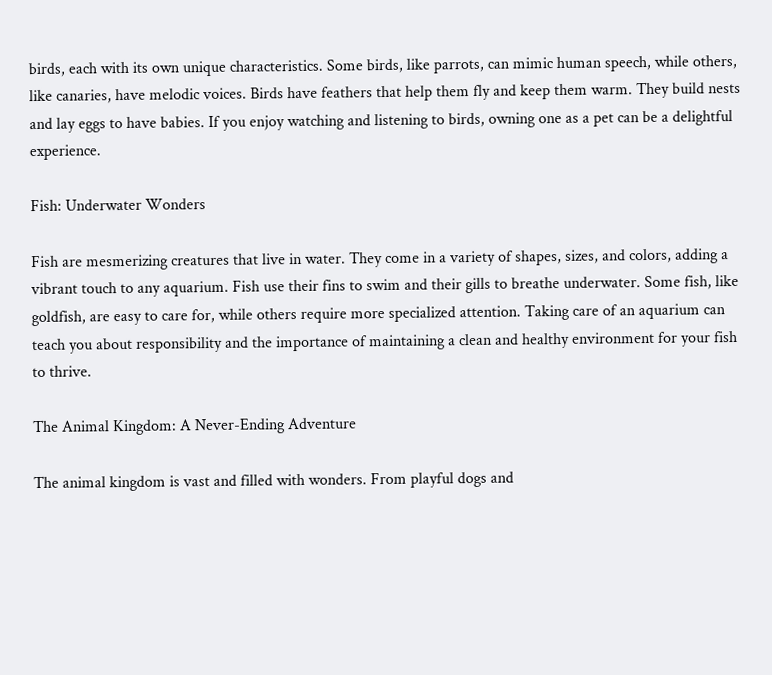birds, each with its own unique characteristics. Some birds, like parrots, can mimic human speech, while others, like canaries, have melodic voices. Birds have feathers that help them fly and keep them warm. They build nests and lay eggs to have babies. If you enjoy watching and listening to birds, owning one as a pet can be a delightful experience.

Fish: Underwater Wonders

Fish are mesmerizing creatures that live in water. They come in a variety of shapes, sizes, and colors, adding a vibrant touch to any aquarium. Fish use their fins to swim and their gills to breathe underwater. Some fish, like goldfish, are easy to care for, while others require more specialized attention. Taking care of an aquarium can teach you about responsibility and the importance of maintaining a clean and healthy environment for your fish to thrive.

The Animal Kingdom: A Never-Ending Adventure

The animal kingdom is vast and filled with wonders. From playful dogs and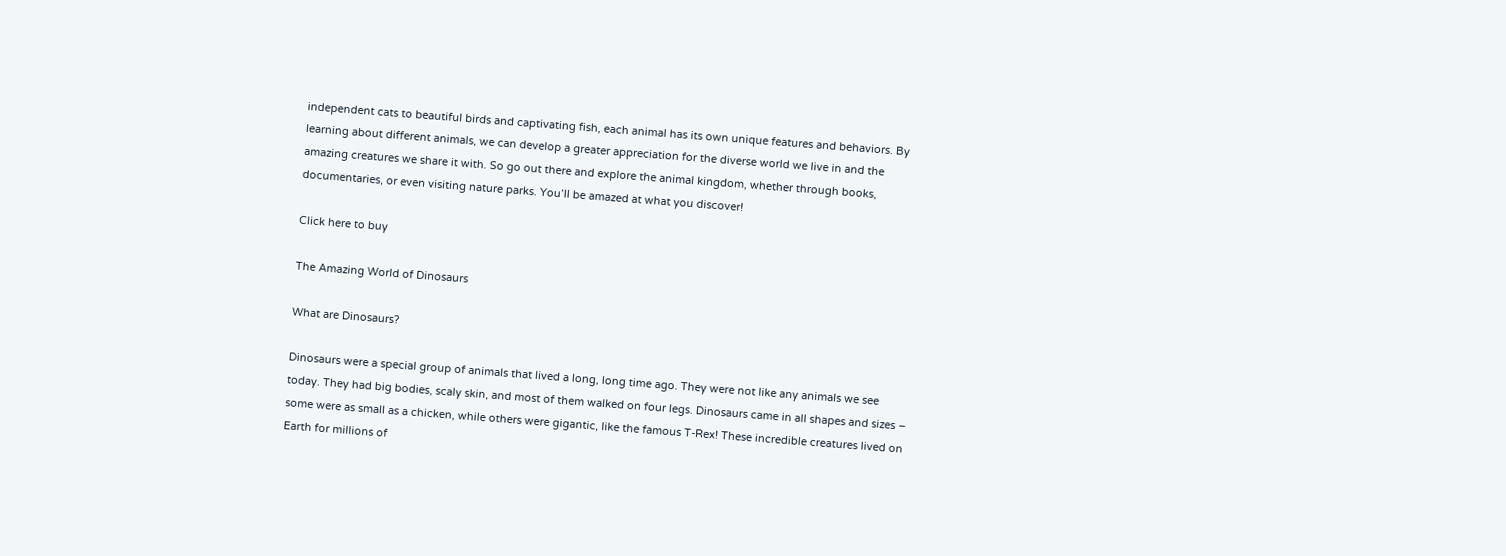independent cats to beautiful birds and captivating fish, each animal has its own unique features and behaviors. By learning about different animals, we can develop a greater appreciation for the diverse world we live in and the amazing creatures we share it with. So go out there and explore the animal kingdom, whether through books, documentaries, or even visiting nature parks. You’ll be amazed at what you discover!

Click here to buy

The Amazing World of Dinosaurs

What are Dinosaurs?

Dinosaurs were a special group of animals that lived a long, long time ago. They were not like any animals we see today. They had big bodies, scaly skin, and most of them walked on four legs. Dinosaurs came in all shapes and sizes – some were as small as a chicken, while others were gigantic, like the famous T-Rex! These incredible creatures lived on Earth for millions of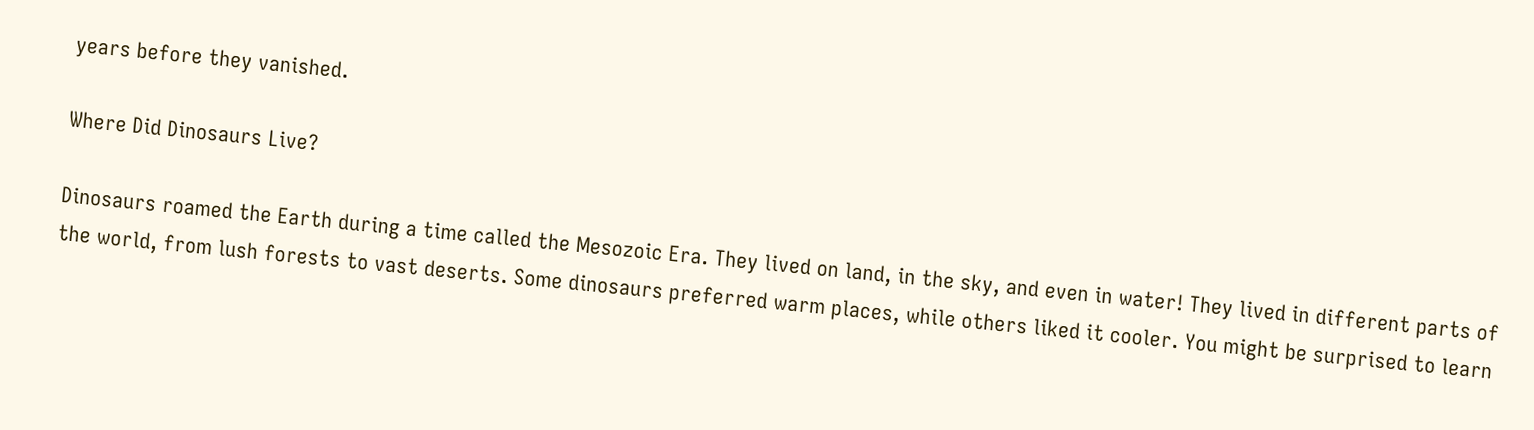years before they vanished.

Where Did Dinosaurs Live?

Dinosaurs roamed the Earth during a time called the Mesozoic Era. They lived on land, in the sky, and even in water! They lived in different parts of the world, from lush forests to vast deserts. Some dinosaurs preferred warm places, while others liked it cooler. You might be surprised to learn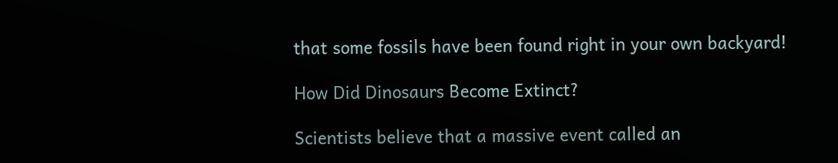that some fossils have been found right in your own backyard!

How Did Dinosaurs Become Extinct?

Scientists believe that a massive event called an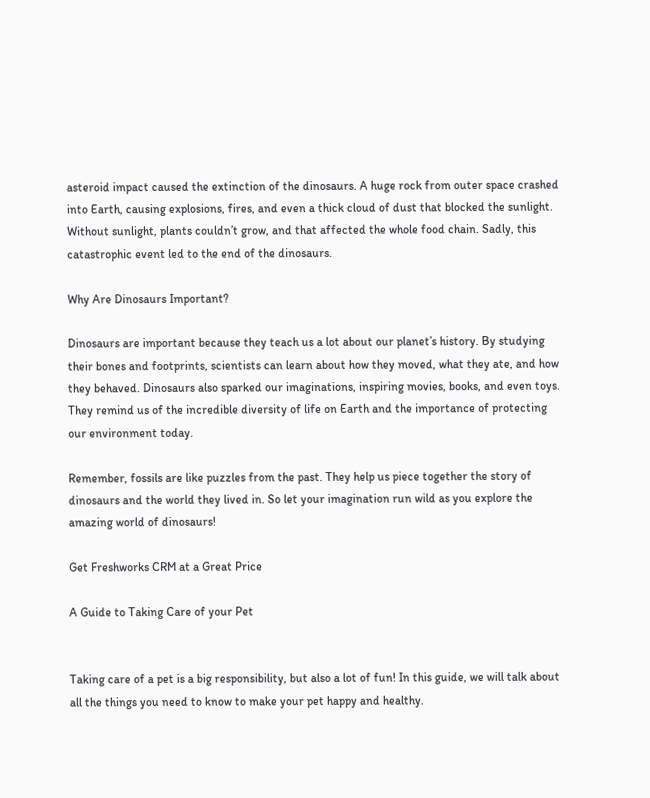asteroid impact caused the extinction of the dinosaurs. A huge rock from outer space crashed into Earth, causing explosions, fires, and even a thick cloud of dust that blocked the sunlight. Without sunlight, plants couldn’t grow, and that affected the whole food chain. Sadly, this catastrophic event led to the end of the dinosaurs.

Why Are Dinosaurs Important?

Dinosaurs are important because they teach us a lot about our planet’s history. By studying their bones and footprints, scientists can learn about how they moved, what they ate, and how they behaved. Dinosaurs also sparked our imaginations, inspiring movies, books, and even toys. They remind us of the incredible diversity of life on Earth and the importance of protecting our environment today.

Remember, fossils are like puzzles from the past. They help us piece together the story of dinosaurs and the world they lived in. So let your imagination run wild as you explore the amazing world of dinosaurs!

Get Freshworks CRM at a Great Price

A Guide to Taking Care of your Pet


Taking care of a pet is a big responsibility, but also a lot of fun! In this guide, we will talk about all the things you need to know to make your pet happy and healthy.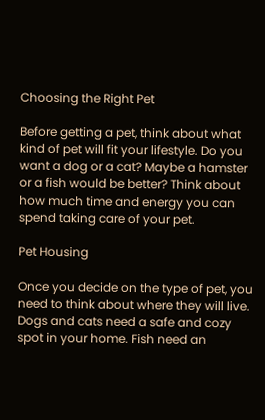Choosing the Right Pet

Before getting a pet, think about what kind of pet will fit your lifestyle. Do you want a dog or a cat? Maybe a hamster or a fish would be better? Think about how much time and energy you can spend taking care of your pet.

Pet Housing

Once you decide on the type of pet, you need to think about where they will live. Dogs and cats need a safe and cozy spot in your home. Fish need an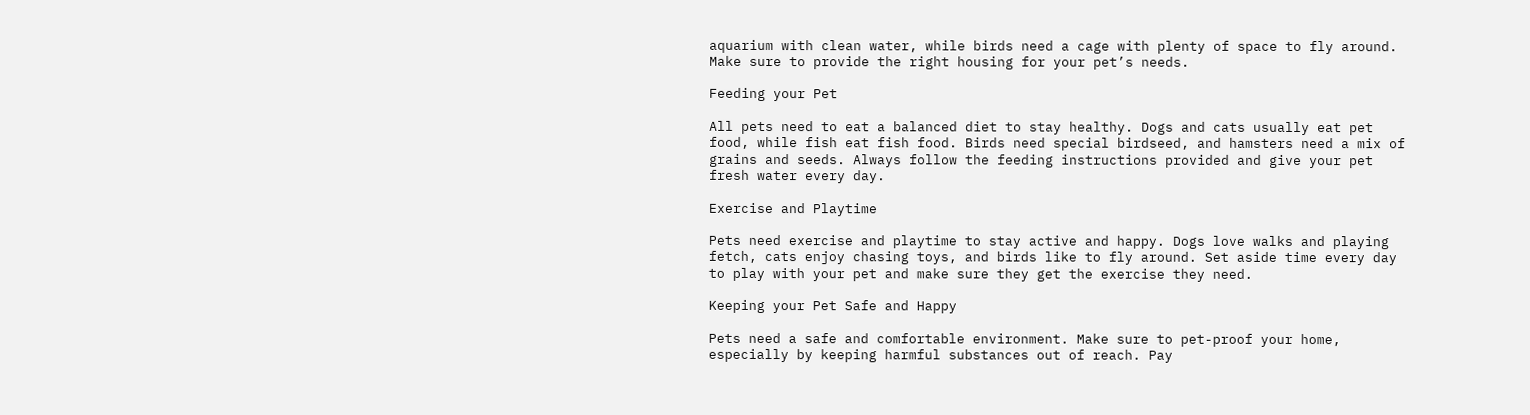aquarium with clean water, while birds need a cage with plenty of space to fly around. Make sure to provide the right housing for your pet’s needs.

Feeding your Pet

All pets need to eat a balanced diet to stay healthy. Dogs and cats usually eat pet food, while fish eat fish food. Birds need special birdseed, and hamsters need a mix of grains and seeds. Always follow the feeding instructions provided and give your pet fresh water every day.

Exercise and Playtime

Pets need exercise and playtime to stay active and happy. Dogs love walks and playing fetch, cats enjoy chasing toys, and birds like to fly around. Set aside time every day to play with your pet and make sure they get the exercise they need.

Keeping your Pet Safe and Happy

Pets need a safe and comfortable environment. Make sure to pet-proof your home, especially by keeping harmful substances out of reach. Pay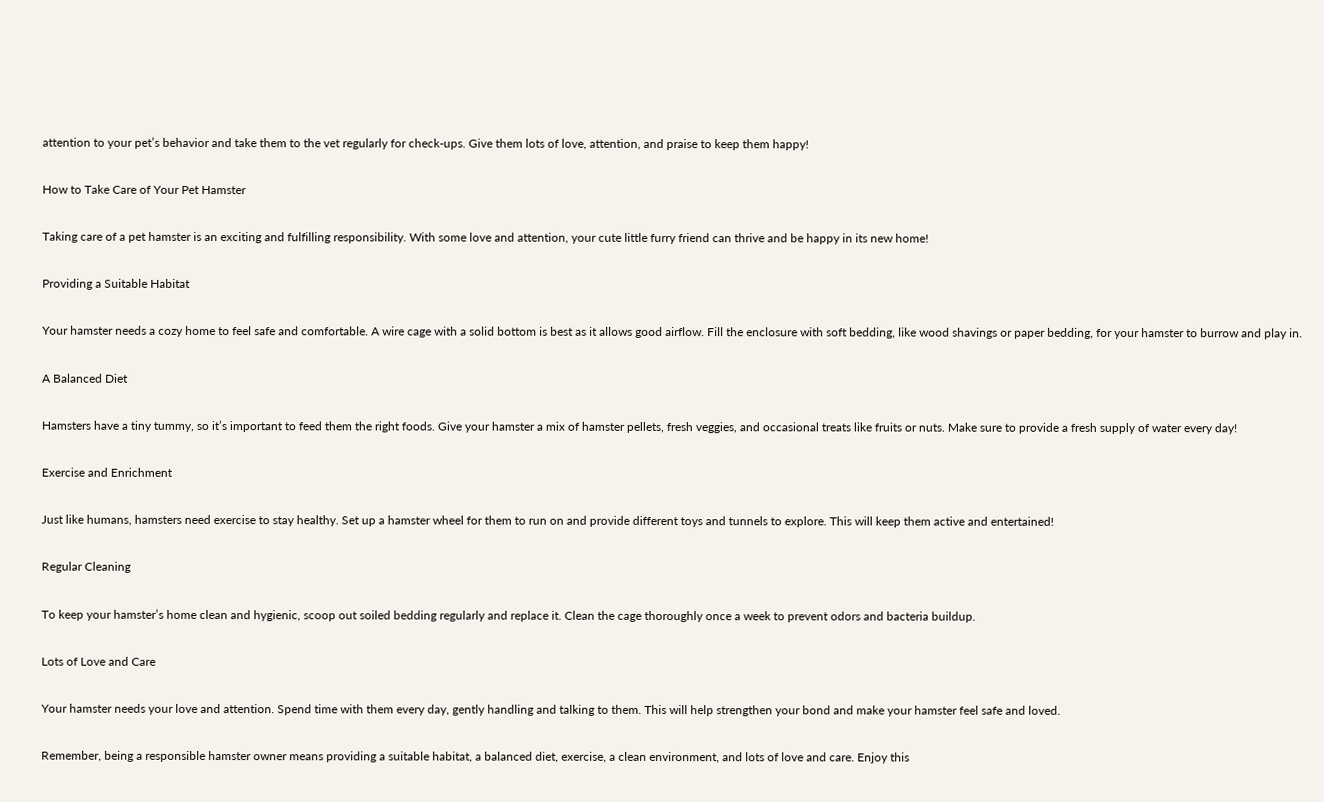attention to your pet’s behavior and take them to the vet regularly for check-ups. Give them lots of love, attention, and praise to keep them happy!

How to Take Care of Your Pet Hamster

Taking care of a pet hamster is an exciting and fulfilling responsibility. With some love and attention, your cute little furry friend can thrive and be happy in its new home!

Providing a Suitable Habitat

Your hamster needs a cozy home to feel safe and comfortable. A wire cage with a solid bottom is best as it allows good airflow. Fill the enclosure with soft bedding, like wood shavings or paper bedding, for your hamster to burrow and play in.

A Balanced Diet

Hamsters have a tiny tummy, so it’s important to feed them the right foods. Give your hamster a mix of hamster pellets, fresh veggies, and occasional treats like fruits or nuts. Make sure to provide a fresh supply of water every day!

Exercise and Enrichment

Just like humans, hamsters need exercise to stay healthy. Set up a hamster wheel for them to run on and provide different toys and tunnels to explore. This will keep them active and entertained!

Regular Cleaning

To keep your hamster’s home clean and hygienic, scoop out soiled bedding regularly and replace it. Clean the cage thoroughly once a week to prevent odors and bacteria buildup.

Lots of Love and Care

Your hamster needs your love and attention. Spend time with them every day, gently handling and talking to them. This will help strengthen your bond and make your hamster feel safe and loved.

Remember, being a responsible hamster owner means providing a suitable habitat, a balanced diet, exercise, a clean environment, and lots of love and care. Enjoy this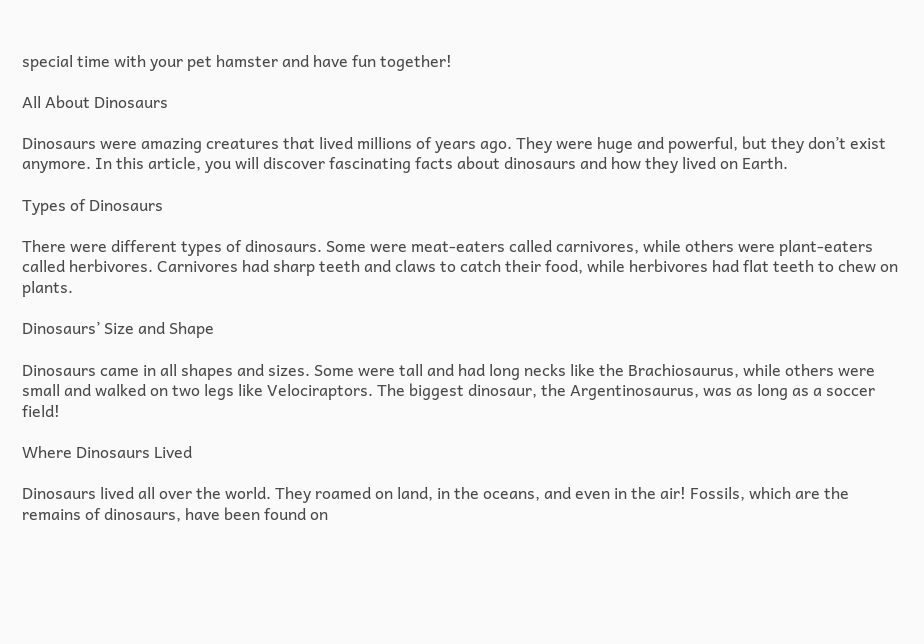special time with your pet hamster and have fun together!

All About Dinosaurs

Dinosaurs were amazing creatures that lived millions of years ago. They were huge and powerful, but they don’t exist anymore. In this article, you will discover fascinating facts about dinosaurs and how they lived on Earth.

Types of Dinosaurs

There were different types of dinosaurs. Some were meat-eaters called carnivores, while others were plant-eaters called herbivores. Carnivores had sharp teeth and claws to catch their food, while herbivores had flat teeth to chew on plants.

Dinosaurs’ Size and Shape

Dinosaurs came in all shapes and sizes. Some were tall and had long necks like the Brachiosaurus, while others were small and walked on two legs like Velociraptors. The biggest dinosaur, the Argentinosaurus, was as long as a soccer field!

Where Dinosaurs Lived

Dinosaurs lived all over the world. They roamed on land, in the oceans, and even in the air! Fossils, which are the remains of dinosaurs, have been found on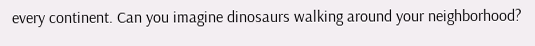every continent. Can you imagine dinosaurs walking around your neighborhood?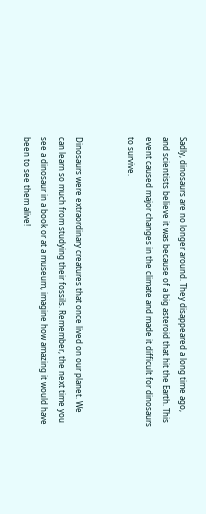Sadly, dinosaurs are no longer around. They disappeared a long time ago, and scientists believe it was because of a big asteroid that hit the Earth. This event caused major changes in the climate and made it difficult for dinosaurs to survive.


Dinosaurs were extraordinary creatures that once lived on our planet. We can learn so much from studying their fossils. Remember, the next time you see a dinosaur in a book or at a museum, imagine how amazing it would have been to see them alive!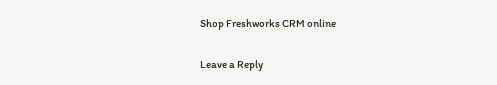Shop Freshworks CRM online

Leave a Reply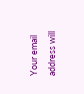Your email address will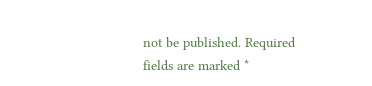not be published. Required fields are marked *